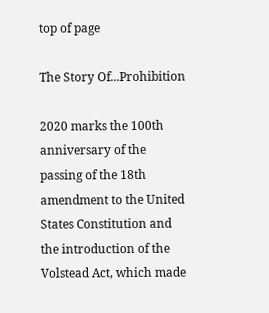top of page

The Story Of...Prohibition

2020 marks the 100th anniversary of the passing of the 18th amendment to the United States Constitution and the introduction of the Volstead Act, which made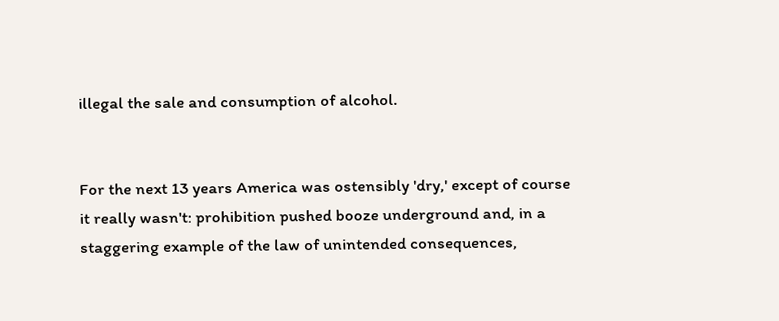illegal the sale and consumption of alcohol.


For the next 13 years America was ostensibly 'dry,' except of course it really wasn't: prohibition pushed booze underground and, in a staggering example of the law of unintended consequences,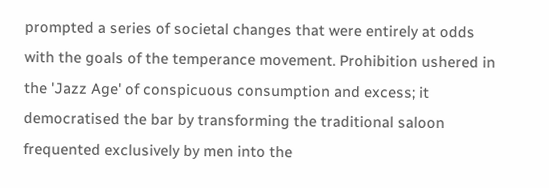prompted a series of societal changes that were entirely at odds with the goals of the temperance movement. Prohibition ushered in the 'Jazz Age' of conspicuous consumption and excess; it democratised the bar by transforming the traditional saloon frequented exclusively by men into the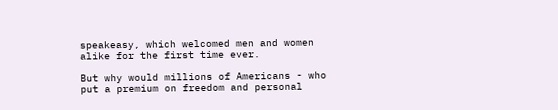speakeasy, which welcomed men and women alike for the first time ever.

But why would millions of Americans - who put a premium on freedom and personal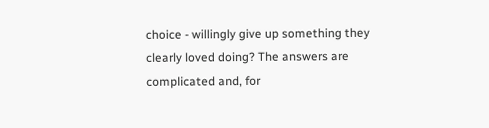choice - willingly give up something they clearly loved doing? The answers are complicated and, for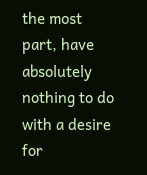the most part, have absolutely nothing to do with a desire for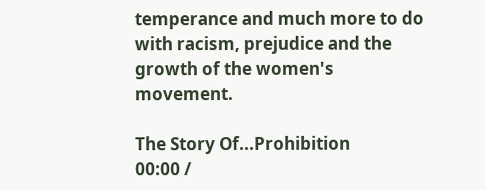temperance and much more to do with racism, prejudice and the growth of the women's movement.

The Story Of...Prohibition
00:00 /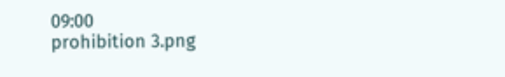09:00
prohibition 3.png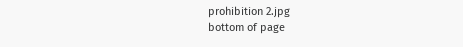prohibition 2.jpg
bottom of page